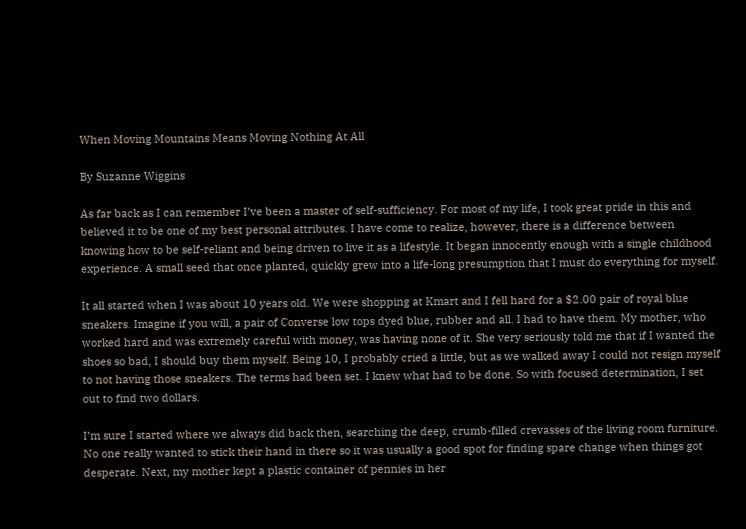When Moving Mountains Means Moving Nothing At All

By Suzanne Wiggins

As far back as I can remember I’ve been a master of self-sufficiency. For most of my life, I took great pride in this and believed it to be one of my best personal attributes. I have come to realize, however, there is a difference between knowing how to be self-reliant and being driven to live it as a lifestyle. It began innocently enough with a single childhood experience. A small seed that once planted, quickly grew into a life-long presumption that I must do everything for myself.

It all started when I was about 10 years old. We were shopping at Kmart and I fell hard for a $2.00 pair of royal blue sneakers. Imagine if you will, a pair of Converse low tops dyed blue, rubber and all. I had to have them. My mother, who worked hard and was extremely careful with money, was having none of it. She very seriously told me that if I wanted the shoes so bad, I should buy them myself. Being 10, I probably cried a little, but as we walked away I could not resign myself to not having those sneakers. The terms had been set. I knew what had to be done. So with focused determination, I set out to find two dollars.

I’m sure I started where we always did back then, searching the deep, crumb-filled crevasses of the living room furniture. No one really wanted to stick their hand in there so it was usually a good spot for finding spare change when things got desperate. Next, my mother kept a plastic container of pennies in her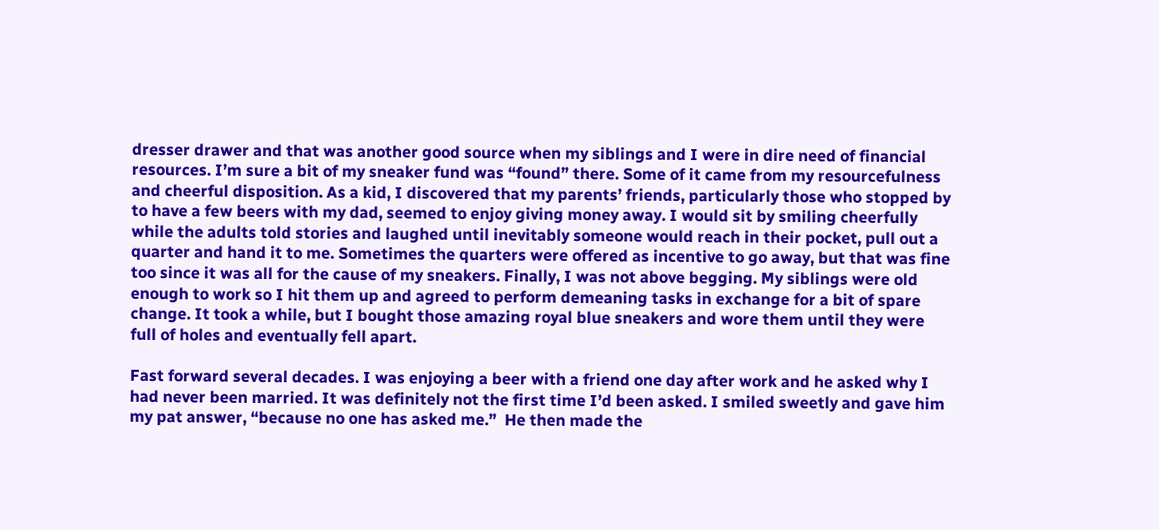dresser drawer and that was another good source when my siblings and I were in dire need of financial resources. I’m sure a bit of my sneaker fund was “found” there. Some of it came from my resourcefulness and cheerful disposition. As a kid, I discovered that my parents’ friends, particularly those who stopped by to have a few beers with my dad, seemed to enjoy giving money away. I would sit by smiling cheerfully while the adults told stories and laughed until inevitably someone would reach in their pocket, pull out a quarter and hand it to me. Sometimes the quarters were offered as incentive to go away, but that was fine too since it was all for the cause of my sneakers. Finally, I was not above begging. My siblings were old enough to work so I hit them up and agreed to perform demeaning tasks in exchange for a bit of spare change. It took a while, but I bought those amazing royal blue sneakers and wore them until they were full of holes and eventually fell apart.

Fast forward several decades. I was enjoying a beer with a friend one day after work and he asked why I had never been married. It was definitely not the first time I’d been asked. I smiled sweetly and gave him my pat answer, “because no one has asked me.”  He then made the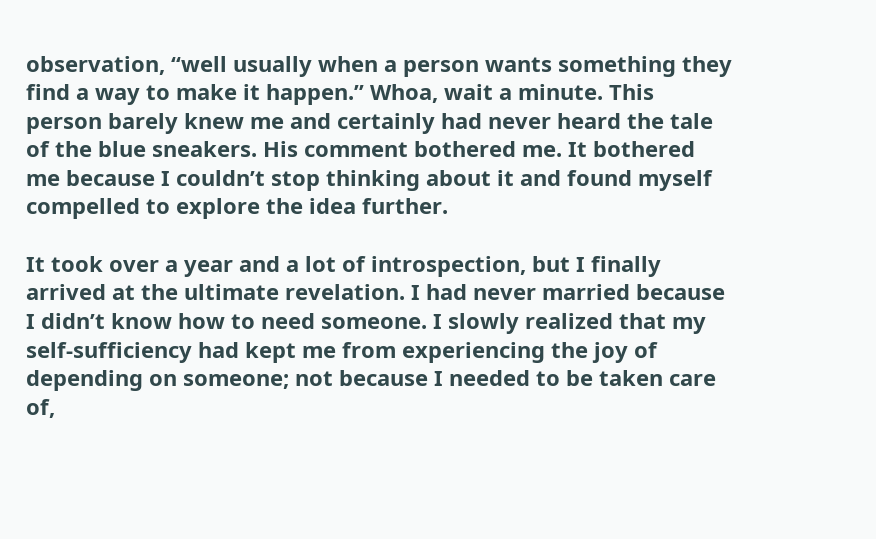observation, “well usually when a person wants something they find a way to make it happen.” Whoa, wait a minute. This person barely knew me and certainly had never heard the tale of the blue sneakers. His comment bothered me. It bothered me because I couldn’t stop thinking about it and found myself compelled to explore the idea further.

It took over a year and a lot of introspection, but I finally arrived at the ultimate revelation. I had never married because I didn’t know how to need someone. I slowly realized that my self-sufficiency had kept me from experiencing the joy of depending on someone; not because I needed to be taken care of,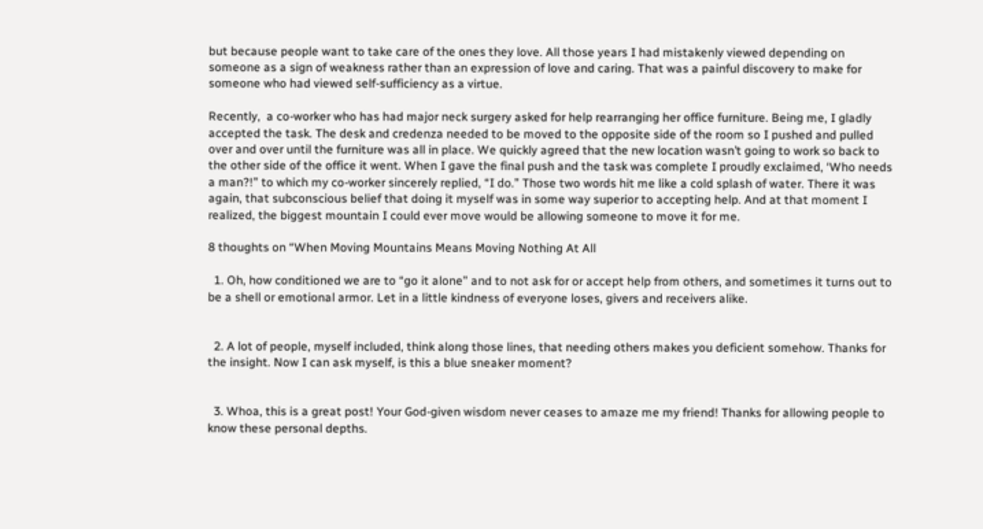but because people want to take care of the ones they love. All those years I had mistakenly viewed depending on someone as a sign of weakness rather than an expression of love and caring. That was a painful discovery to make for someone who had viewed self-sufficiency as a virtue.

Recently,  a co-worker who has had major neck surgery asked for help rearranging her office furniture. Being me, I gladly accepted the task. The desk and credenza needed to be moved to the opposite side of the room so I pushed and pulled over and over until the furniture was all in place. We quickly agreed that the new location wasn’t going to work so back to the other side of the office it went. When I gave the final push and the task was complete I proudly exclaimed, ‘Who needs a man?!” to which my co-worker sincerely replied, “I do.” Those two words hit me like a cold splash of water. There it was again, that subconscious belief that doing it myself was in some way superior to accepting help. And at that moment I realized, the biggest mountain I could ever move would be allowing someone to move it for me.

8 thoughts on “When Moving Mountains Means Moving Nothing At All

  1. Oh, how conditioned we are to “go it alone” and to not ask for or accept help from others, and sometimes it turns out to be a shell or emotional armor. Let in a little kindness of everyone loses, givers and receivers alike.


  2. A lot of people, myself included, think along those lines, that needing others makes you deficient somehow. Thanks for the insight. Now I can ask myself, is this a blue sneaker moment?


  3. Whoa, this is a great post! Your God-given wisdom never ceases to amaze me my friend! Thanks for allowing people to know these personal depths.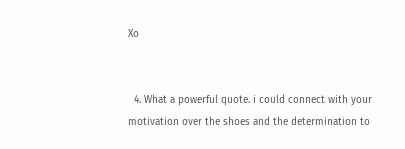Xo


  4. What a powerful quote. i could connect with your motivation over the shoes and the determination to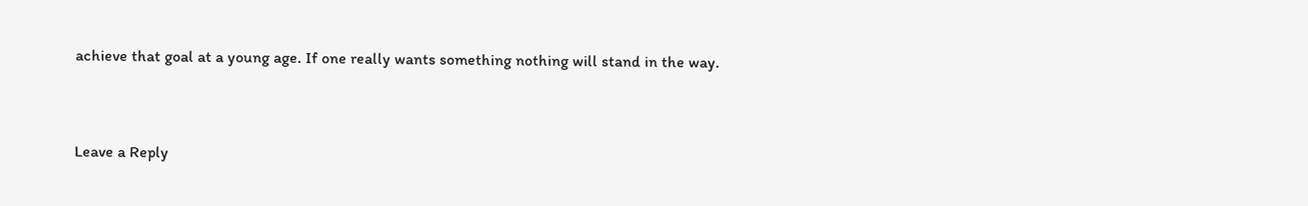achieve that goal at a young age. If one really wants something nothing will stand in the way.


Leave a Reply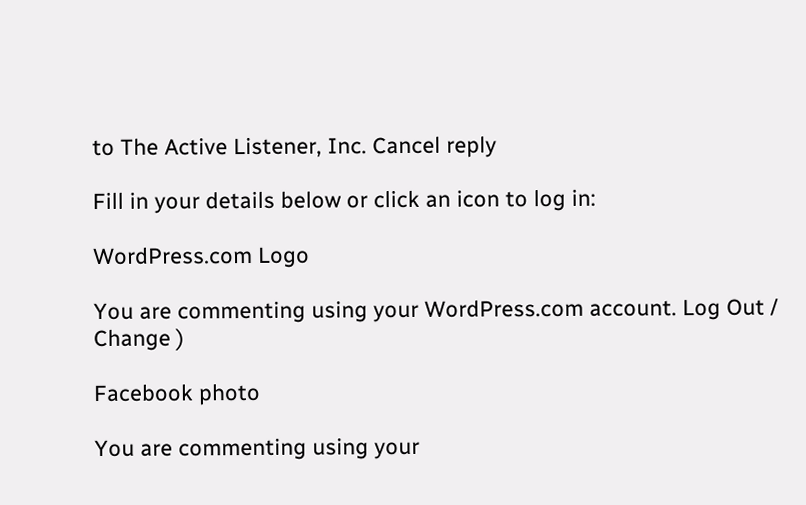to The Active Listener, Inc. Cancel reply

Fill in your details below or click an icon to log in:

WordPress.com Logo

You are commenting using your WordPress.com account. Log Out /  Change )

Facebook photo

You are commenting using your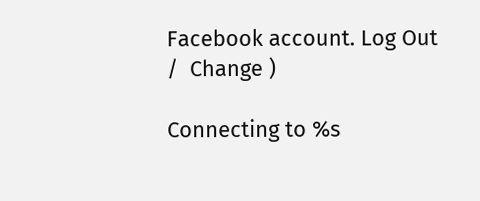Facebook account. Log Out /  Change )

Connecting to %s